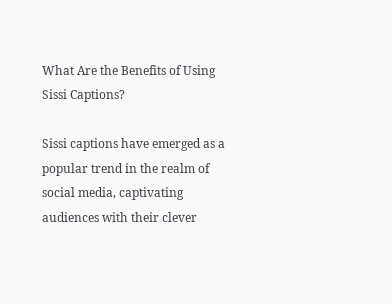What Are the Benefits of Using Sissi Captions?

Sissi captions have emerged as a popular trend in the realm of social media, captivating audiences with their clever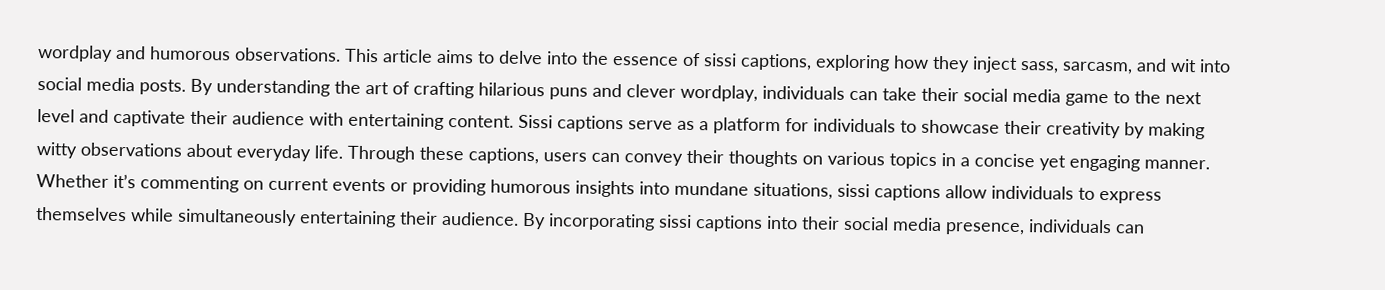wordplay and humorous observations. This article aims to delve into the essence of sissi captions, exploring how they inject sass, sarcasm, and wit into social media posts. By understanding the art of crafting hilarious puns and clever wordplay, individuals can take their social media game to the next level and captivate their audience with entertaining content. Sissi captions serve as a platform for individuals to showcase their creativity by making witty observations about everyday life. Through these captions, users can convey their thoughts on various topics in a concise yet engaging manner. Whether it’s commenting on current events or providing humorous insights into mundane situations, sissi captions allow individuals to express themselves while simultaneously entertaining their audience. By incorporating sissi captions into their social media presence, individuals can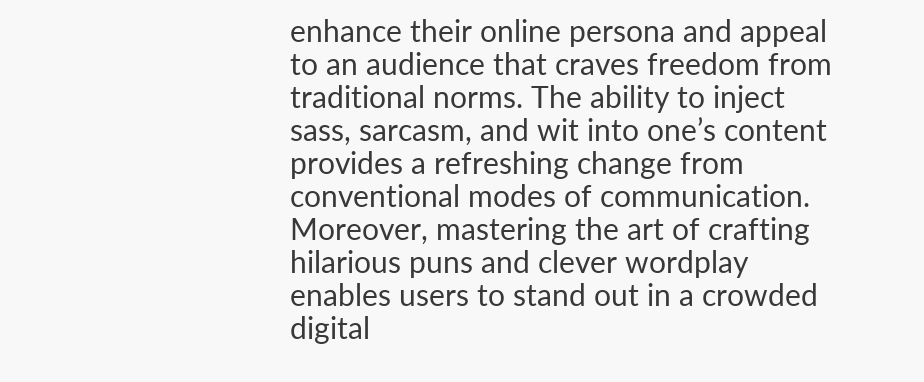enhance their online persona and appeal to an audience that craves freedom from traditional norms. The ability to inject sass, sarcasm, and wit into one’s content provides a refreshing change from conventional modes of communication. Moreover, mastering the art of crafting hilarious puns and clever wordplay enables users to stand out in a crowded digital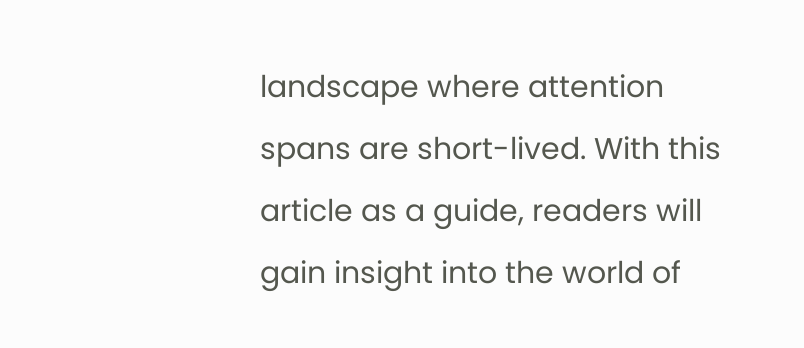landscape where attention spans are short-lived. With this article as a guide, readers will gain insight into the world of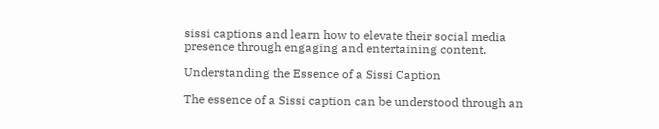sissi captions and learn how to elevate their social media presence through engaging and entertaining content.

Understanding the Essence of a Sissi Caption

The essence of a Sissi caption can be understood through an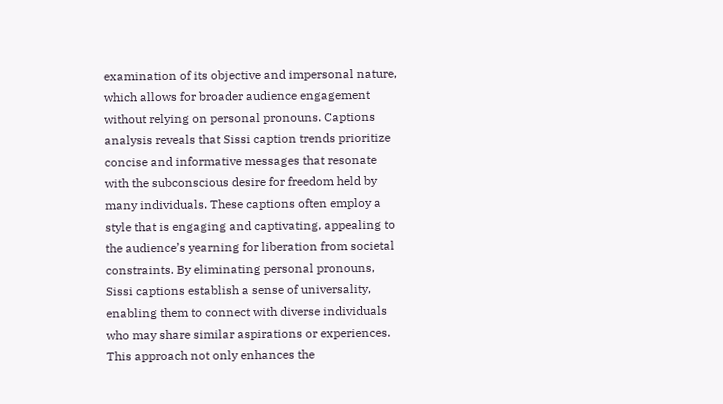examination of its objective and impersonal nature, which allows for broader audience engagement without relying on personal pronouns. Captions analysis reveals that Sissi caption trends prioritize concise and informative messages that resonate with the subconscious desire for freedom held by many individuals. These captions often employ a style that is engaging and captivating, appealing to the audience’s yearning for liberation from societal constraints. By eliminating personal pronouns, Sissi captions establish a sense of universality, enabling them to connect with diverse individuals who may share similar aspirations or experiences. This approach not only enhances the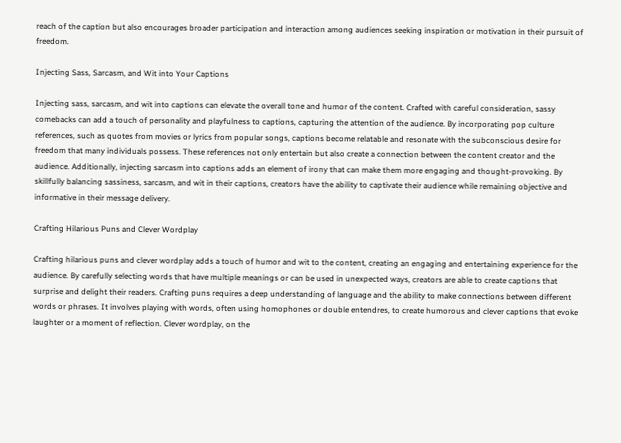reach of the caption but also encourages broader participation and interaction among audiences seeking inspiration or motivation in their pursuit of freedom.

Injecting Sass, Sarcasm, and Wit into Your Captions

Injecting sass, sarcasm, and wit into captions can elevate the overall tone and humor of the content. Crafted with careful consideration, sassy comebacks can add a touch of personality and playfulness to captions, capturing the attention of the audience. By incorporating pop culture references, such as quotes from movies or lyrics from popular songs, captions become relatable and resonate with the subconscious desire for freedom that many individuals possess. These references not only entertain but also create a connection between the content creator and the audience. Additionally, injecting sarcasm into captions adds an element of irony that can make them more engaging and thought-provoking. By skillfully balancing sassiness, sarcasm, and wit in their captions, creators have the ability to captivate their audience while remaining objective and informative in their message delivery.

Crafting Hilarious Puns and Clever Wordplay

Crafting hilarious puns and clever wordplay adds a touch of humor and wit to the content, creating an engaging and entertaining experience for the audience. By carefully selecting words that have multiple meanings or can be used in unexpected ways, creators are able to create captions that surprise and delight their readers. Crafting puns requires a deep understanding of language and the ability to make connections between different words or phrases. It involves playing with words, often using homophones or double entendres, to create humorous and clever captions that evoke laughter or a moment of reflection. Clever wordplay, on the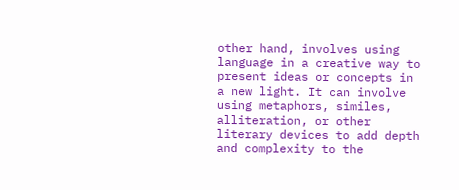other hand, involves using language in a creative way to present ideas or concepts in a new light. It can involve using metaphors, similes, alliteration, or other literary devices to add depth and complexity to the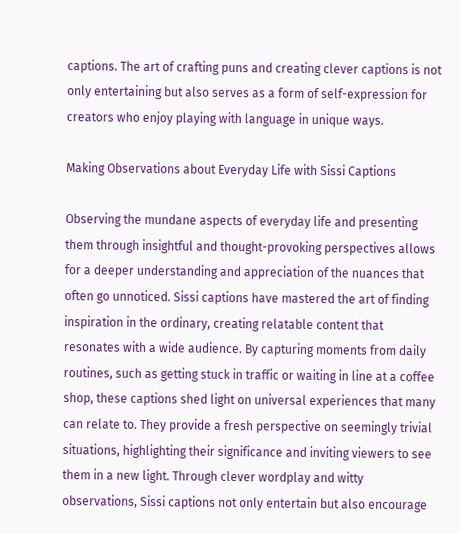captions. The art of crafting puns and creating clever captions is not only entertaining but also serves as a form of self-expression for creators who enjoy playing with language in unique ways.

Making Observations about Everyday Life with Sissi Captions

Observing the mundane aspects of everyday life and presenting them through insightful and thought-provoking perspectives allows for a deeper understanding and appreciation of the nuances that often go unnoticed. Sissi captions have mastered the art of finding inspiration in the ordinary, creating relatable content that resonates with a wide audience. By capturing moments from daily routines, such as getting stuck in traffic or waiting in line at a coffee shop, these captions shed light on universal experiences that many can relate to. They provide a fresh perspective on seemingly trivial situations, highlighting their significance and inviting viewers to see them in a new light. Through clever wordplay and witty observations, Sissi captions not only entertain but also encourage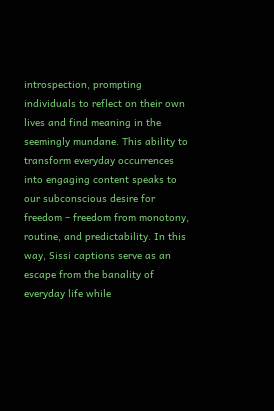introspection, prompting individuals to reflect on their own lives and find meaning in the seemingly mundane. This ability to transform everyday occurrences into engaging content speaks to our subconscious desire for freedom – freedom from monotony, routine, and predictability. In this way, Sissi captions serve as an escape from the banality of everyday life while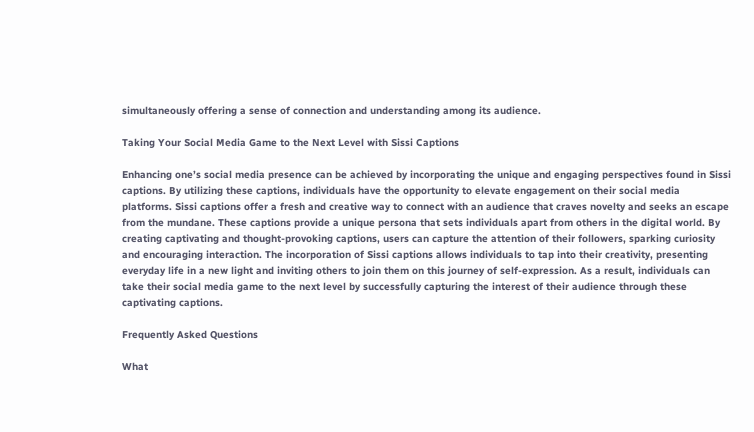simultaneously offering a sense of connection and understanding among its audience.

Taking Your Social Media Game to the Next Level with Sissi Captions

Enhancing one’s social media presence can be achieved by incorporating the unique and engaging perspectives found in Sissi captions. By utilizing these captions, individuals have the opportunity to elevate engagement on their social media platforms. Sissi captions offer a fresh and creative way to connect with an audience that craves novelty and seeks an escape from the mundane. These captions provide a unique persona that sets individuals apart from others in the digital world. By creating captivating and thought-provoking captions, users can capture the attention of their followers, sparking curiosity and encouraging interaction. The incorporation of Sissi captions allows individuals to tap into their creativity, presenting everyday life in a new light and inviting others to join them on this journey of self-expression. As a result, individuals can take their social media game to the next level by successfully capturing the interest of their audience through these captivating captions.

Frequently Asked Questions

What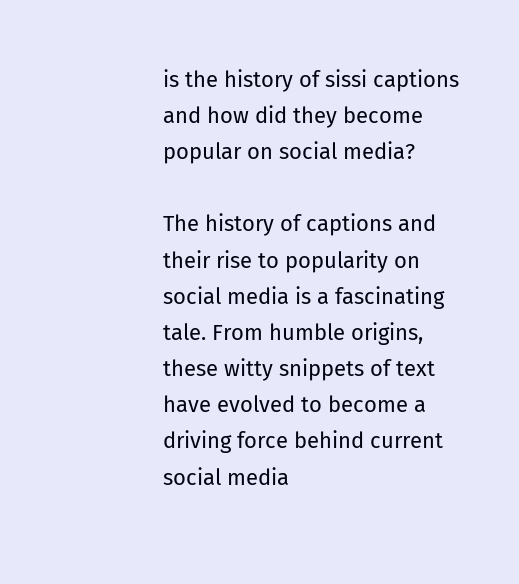is the history of sissi captions and how did they become popular on social media?

The history of captions and their rise to popularity on social media is a fascinating tale. From humble origins, these witty snippets of text have evolved to become a driving force behind current social media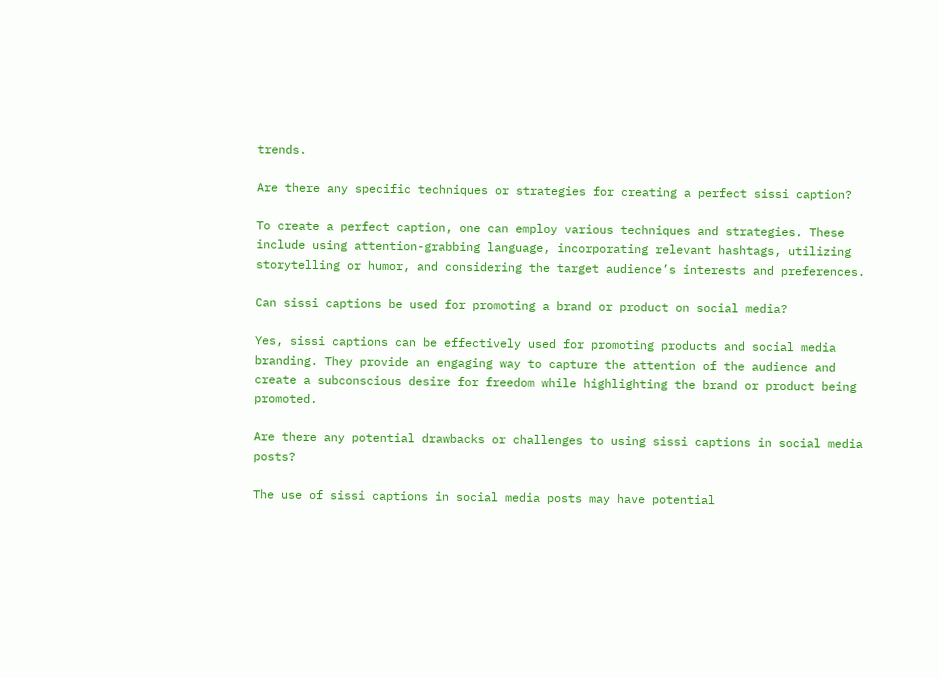trends.

Are there any specific techniques or strategies for creating a perfect sissi caption?

To create a perfect caption, one can employ various techniques and strategies. These include using attention-grabbing language, incorporating relevant hashtags, utilizing storytelling or humor, and considering the target audience’s interests and preferences.

Can sissi captions be used for promoting a brand or product on social media?

Yes, sissi captions can be effectively used for promoting products and social media branding. They provide an engaging way to capture the attention of the audience and create a subconscious desire for freedom while highlighting the brand or product being promoted.

Are there any potential drawbacks or challenges to using sissi captions in social media posts?

The use of sissi captions in social media posts may have potential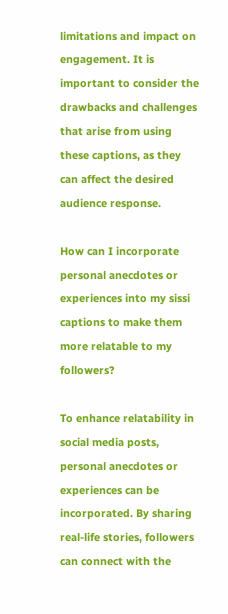limitations and impact on engagement. It is important to consider the drawbacks and challenges that arise from using these captions, as they can affect the desired audience response.

How can I incorporate personal anecdotes or experiences into my sissi captions to make them more relatable to my followers?

To enhance relatability in social media posts, personal anecdotes or experiences can be incorporated. By sharing real-life stories, followers can connect with the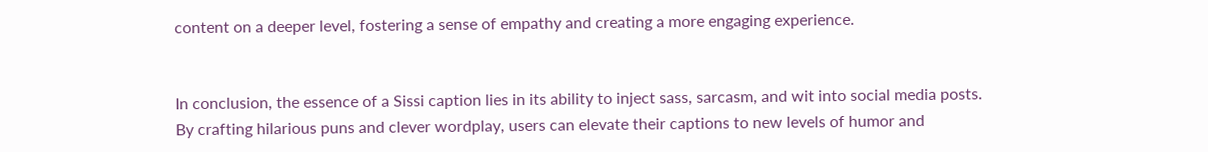content on a deeper level, fostering a sense of empathy and creating a more engaging experience.


In conclusion, the essence of a Sissi caption lies in its ability to inject sass, sarcasm, and wit into social media posts. By crafting hilarious puns and clever wordplay, users can elevate their captions to new levels of humor and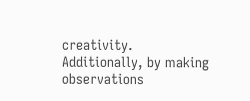creativity. Additionally, by making observations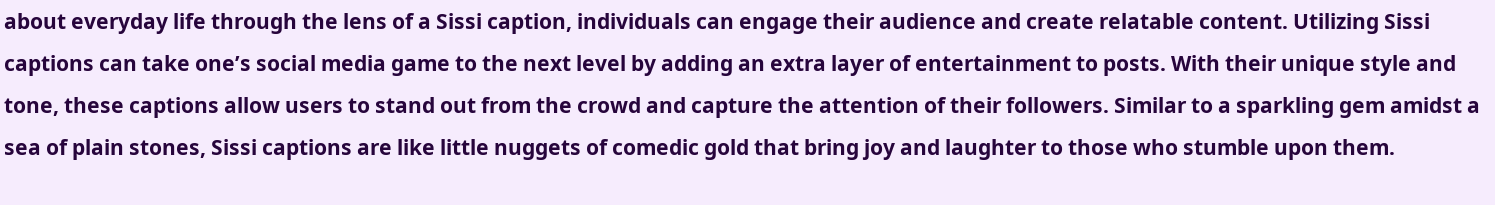about everyday life through the lens of a Sissi caption, individuals can engage their audience and create relatable content. Utilizing Sissi captions can take one’s social media game to the next level by adding an extra layer of entertainment to posts. With their unique style and tone, these captions allow users to stand out from the crowd and capture the attention of their followers. Similar to a sparkling gem amidst a sea of plain stones, Sissi captions are like little nuggets of comedic gold that bring joy and laughter to those who stumble upon them.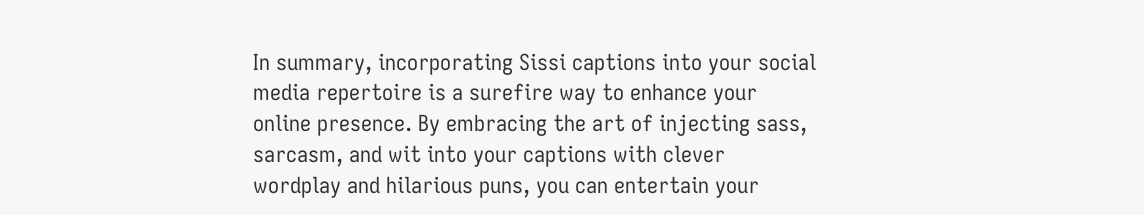In summary, incorporating Sissi captions into your social media repertoire is a surefire way to enhance your online presence. By embracing the art of injecting sass, sarcasm, and wit into your captions with clever wordplay and hilarious puns, you can entertain your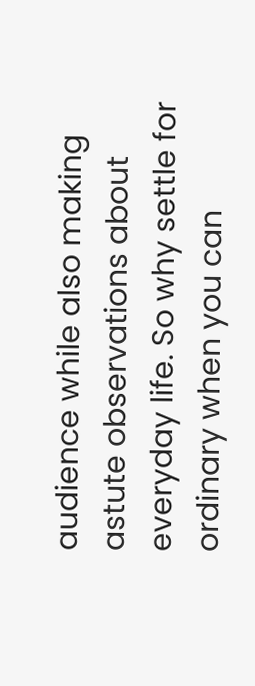audience while also making astute observations about everyday life. So why settle for ordinary when you can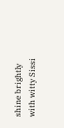shine brightly with witty Sissi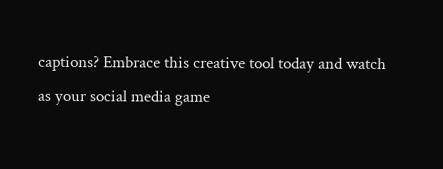captions? Embrace this creative tool today and watch as your social media game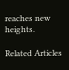reaches new heights.

Related Articles